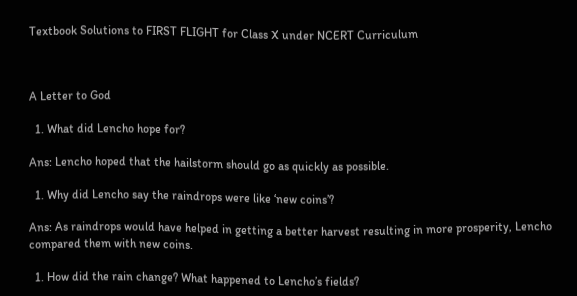Textbook Solutions to FIRST FLIGHT for Class X under NCERT Curriculum



A Letter to God

  1. What did Lencho hope for?

Ans: Lencho hoped that the hailstorm should go as quickly as possible.

  1. Why did Lencho say the raindrops were like ‘new coins’?

Ans: As raindrops would have helped in getting a better harvest resulting in more prosperity, Lencho compared them with new coins.

  1. How did the rain change? What happened to Lencho’s fields?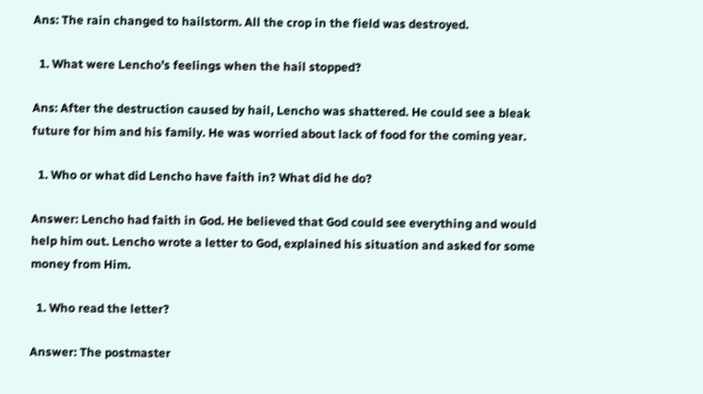Ans: The rain changed to hailstorm. All the crop in the field was destroyed.

  1. What were Lencho’s feelings when the hail stopped?

Ans: After the destruction caused by hail, Lencho was shattered. He could see a bleak future for him and his family. He was worried about lack of food for the coming year.

  1. Who or what did Lencho have faith in? What did he do?

Answer: Lencho had faith in God. He believed that God could see everything and would help him out. Lencho wrote a letter to God, explained his situation and asked for some money from Him.

  1. Who read the letter?

Answer: The postmaster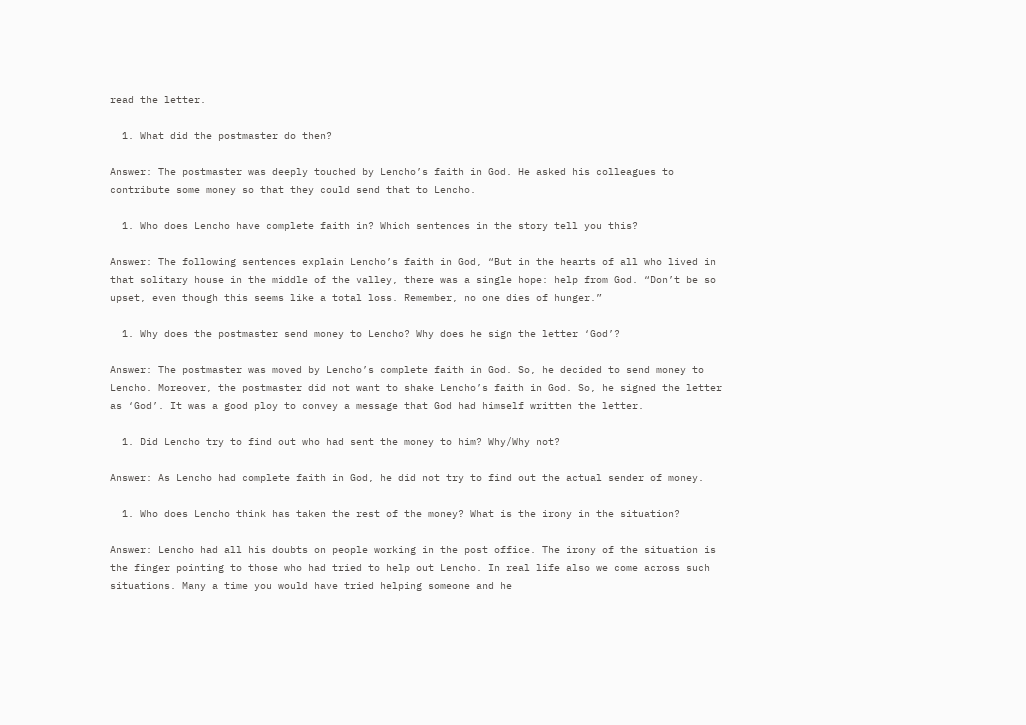read the letter.

  1. What did the postmaster do then?

Answer: The postmaster was deeply touched by Lencho’s faith in God. He asked his colleagues to contribute some money so that they could send that to Lencho.

  1. Who does Lencho have complete faith in? Which sentences in the story tell you this?

Answer: The following sentences explain Lencho’s faith in God, “But in the hearts of all who lived in that solitary house in the middle of the valley, there was a single hope: help from God. “Don’t be so upset, even though this seems like a total loss. Remember, no one dies of hunger.”

  1. Why does the postmaster send money to Lencho? Why does he sign the letter ‘God’?

Answer: The postmaster was moved by Lencho’s complete faith in God. So, he decided to send money to Lencho. Moreover, the postmaster did not want to shake Lencho’s faith in God. So, he signed the letter as ‘God’. It was a good ploy to convey a message that God had himself written the letter.

  1. Did Lencho try to find out who had sent the money to him? Why/Why not?

Answer: As Lencho had complete faith in God, he did not try to find out the actual sender of money.

  1. Who does Lencho think has taken the rest of the money? What is the irony in the situation?

Answer: Lencho had all his doubts on people working in the post office. The irony of the situation is the finger pointing to those who had tried to help out Lencho. In real life also we come across such situations. Many a time you would have tried helping someone and he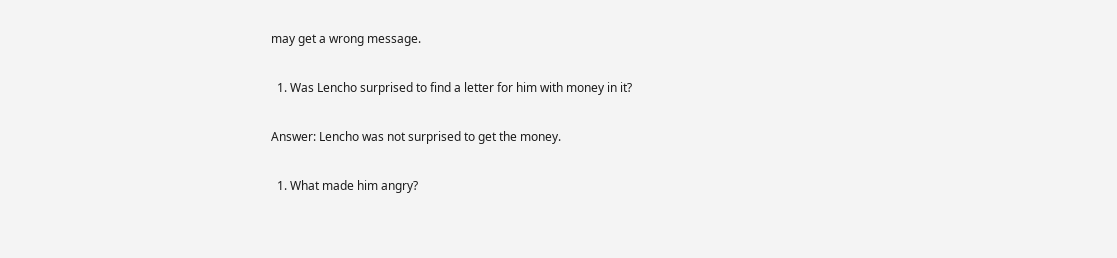may get a wrong message.

  1. Was Lencho surprised to find a letter for him with money in it?

Answer: Lencho was not surprised to get the money.

  1. What made him angry?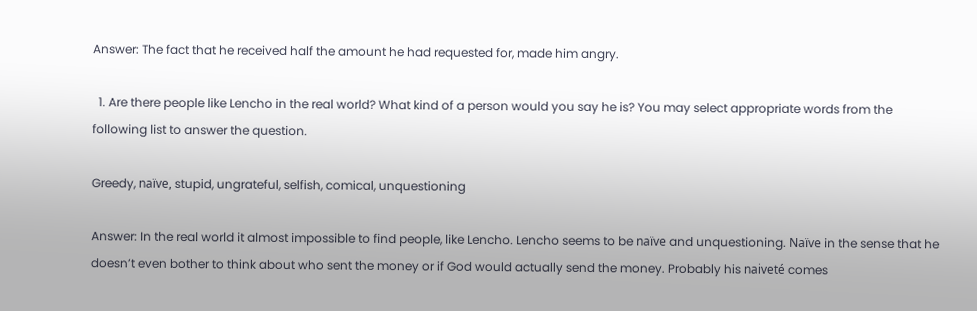Answer: The fact that he received half the amount he had requested for, made him angry.

  1. Are there people like Lencho in the real world? What kind of a person would you say he is? You may select appropriate words from the following list to answer the question.

Greedy, naïve, stupid, ungrateful, selfish, comical, unquestioning

Answer: In the real world it almost impossible to find people, like Lencho. Lencho seems to be naïve and unquestioning. Naïve in the sense that he doesn’t even bother to think about who sent the money or if God would actually send the money. Probably his naiveté comes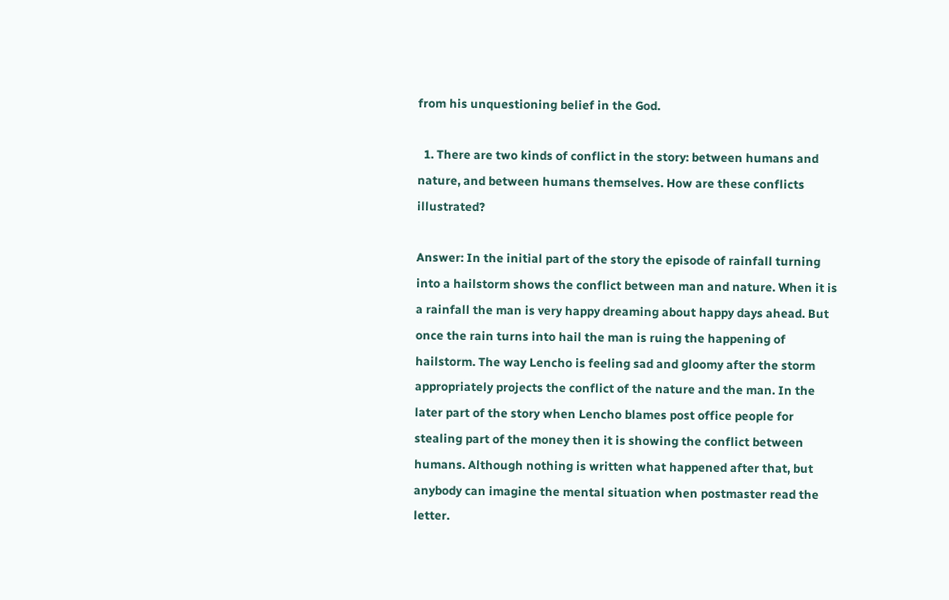from his unquestioning belief in the God.

  1. There are two kinds of conflict in the story: between humans and nature, and between humans themselves. How are these conflicts illustrated?

Answer: In the initial part of the story the episode of rainfall turning into a hailstorm shows the conflict between man and nature. When it is a rainfall the man is very happy dreaming about happy days ahead. But once the rain turns into hail the man is ruing the happening of hailstorm. The way Lencho is feeling sad and gloomy after the storm appropriately projects the conflict of the nature and the man. In the later part of the story when Lencho blames post office people for stealing part of the money then it is showing the conflict between humans. Although nothing is written what happened after that, but anybody can imagine the mental situation when postmaster read the letter.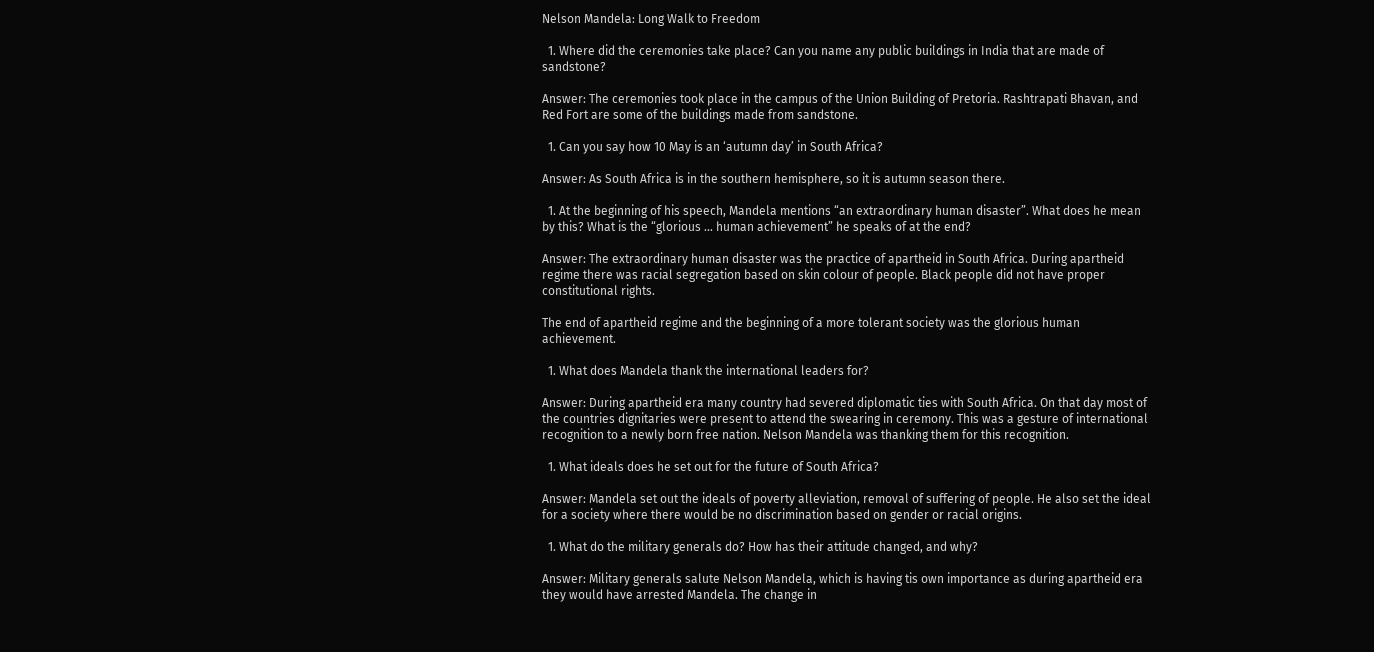Nelson Mandela: Long Walk to Freedom

  1. Where did the ceremonies take place? Can you name any public buildings in India that are made of sandstone?

Answer: The ceremonies took place in the campus of the Union Building of Pretoria. Rashtrapati Bhavan, and Red Fort are some of the buildings made from sandstone.

  1. Can you say how 10 May is an ‘autumn day’ in South Africa?

Answer: As South Africa is in the southern hemisphere, so it is autumn season there.

  1. At the beginning of his speech, Mandela mentions “an extraordinary human disaster”. What does he mean by this? What is the “glorious … human achievement” he speaks of at the end?

Answer: The extraordinary human disaster was the practice of apartheid in South Africa. During apartheid regime there was racial segregation based on skin colour of people. Black people did not have proper constitutional rights.

The end of apartheid regime and the beginning of a more tolerant society was the glorious human achievement.

  1. What does Mandela thank the international leaders for?

Answer: During apartheid era many country had severed diplomatic ties with South Africa. On that day most of the countries dignitaries were present to attend the swearing in ceremony. This was a gesture of international recognition to a newly born free nation. Nelson Mandela was thanking them for this recognition.

  1. What ideals does he set out for the future of South Africa?

Answer: Mandela set out the ideals of poverty alleviation, removal of suffering of people. He also set the ideal for a society where there would be no discrimination based on gender or racial origins.

  1. What do the military generals do? How has their attitude changed, and why?

Answer: Military generals salute Nelson Mandela, which is having tis own importance as during apartheid era they would have arrested Mandela. The change in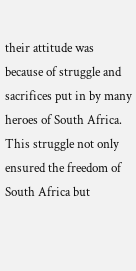their attitude was because of struggle and sacrifices put in by many heroes of South Africa. This struggle not only ensured the freedom of South Africa but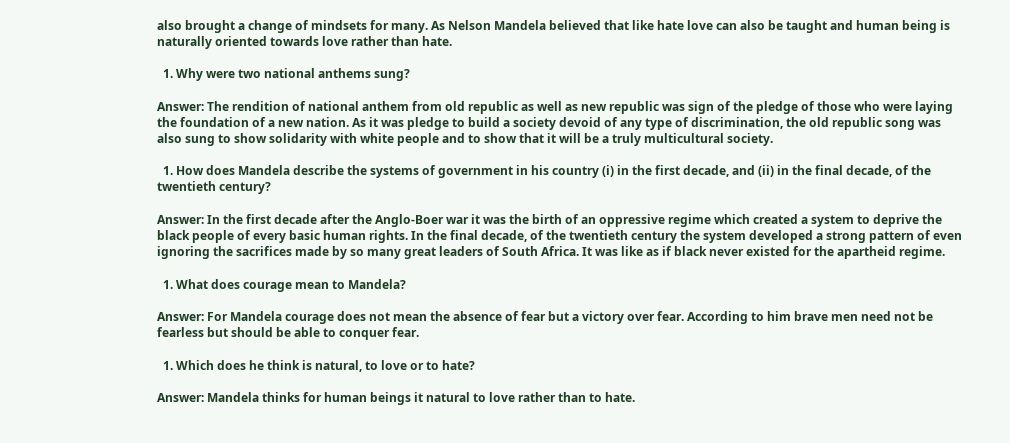also brought a change of mindsets for many. As Nelson Mandela believed that like hate love can also be taught and human being is naturally oriented towards love rather than hate.

  1. Why were two national anthems sung?

Answer: The rendition of national anthem from old republic as well as new republic was sign of the pledge of those who were laying the foundation of a new nation. As it was pledge to build a society devoid of any type of discrimination, the old republic song was also sung to show solidarity with white people and to show that it will be a truly multicultural society.

  1. How does Mandela describe the systems of government in his country (i) in the first decade, and (ii) in the final decade, of the twentieth century?

Answer: In the first decade after the Anglo-Boer war it was the birth of an oppressive regime which created a system to deprive the black people of every basic human rights. In the final decade, of the twentieth century the system developed a strong pattern of even ignoring the sacrifices made by so many great leaders of South Africa. It was like as if black never existed for the apartheid regime.

  1. What does courage mean to Mandela?

Answer: For Mandela courage does not mean the absence of fear but a victory over fear. According to him brave men need not be fearless but should be able to conquer fear.

  1. Which does he think is natural, to love or to hate?

Answer: Mandela thinks for human beings it natural to love rather than to hate.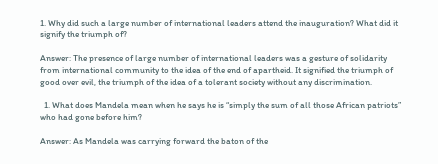1. Why did such a large number of international leaders attend the inauguration? What did it signify the triumph of?

Answer: The presence of large number of international leaders was a gesture of solidarity from international community to the idea of the end of apartheid. It signified the triumph of good over evil, the triumph of the idea of a tolerant society without any discrimination.

  1. What does Mandela mean when he says he is “simply the sum of all those African patriots” who had gone before him?

Answer: As Mandela was carrying forward the baton of the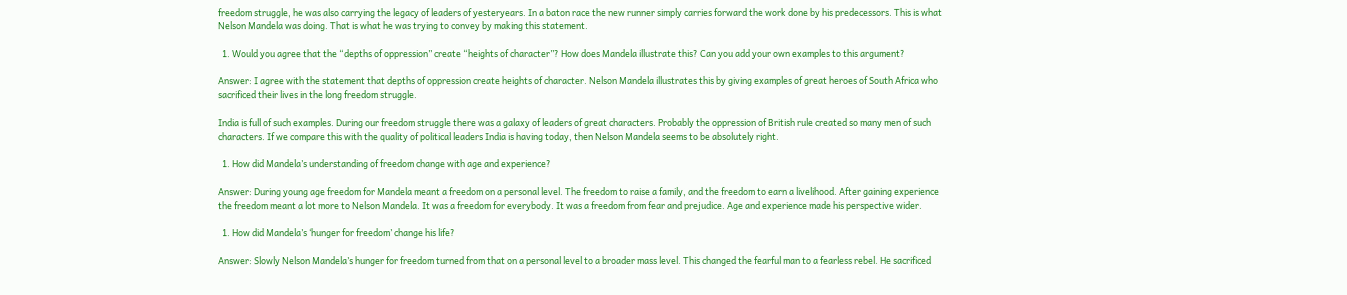freedom struggle, he was also carrying the legacy of leaders of yesteryears. In a baton race the new runner simply carries forward the work done by his predecessors. This is what Nelson Mandela was doing. That is what he was trying to convey by making this statement.

  1. Would you agree that the “depths of oppression” create “heights of character”? How does Mandela illustrate this? Can you add your own examples to this argument?

Answer: I agree with the statement that depths of oppression create heights of character. Nelson Mandela illustrates this by giving examples of great heroes of South Africa who sacrificed their lives in the long freedom struggle.

India is full of such examples. During our freedom struggle there was a galaxy of leaders of great characters. Probably the oppression of British rule created so many men of such characters. If we compare this with the quality of political leaders India is having today, then Nelson Mandela seems to be absolutely right.

  1. How did Mandela’s understanding of freedom change with age and experience?

Answer: During young age freedom for Mandela meant a freedom on a personal level. The freedom to raise a family, and the freedom to earn a livelihood. After gaining experience the freedom meant a lot more to Nelson Mandela. It was a freedom for everybody. It was a freedom from fear and prejudice. Age and experience made his perspective wider.

  1. How did Mandela’s ‘hunger for freedom’ change his life?

Answer: Slowly Nelson Mandela’s hunger for freedom turned from that on a personal level to a broader mass level. This changed the fearful man to a fearless rebel. He sacrificed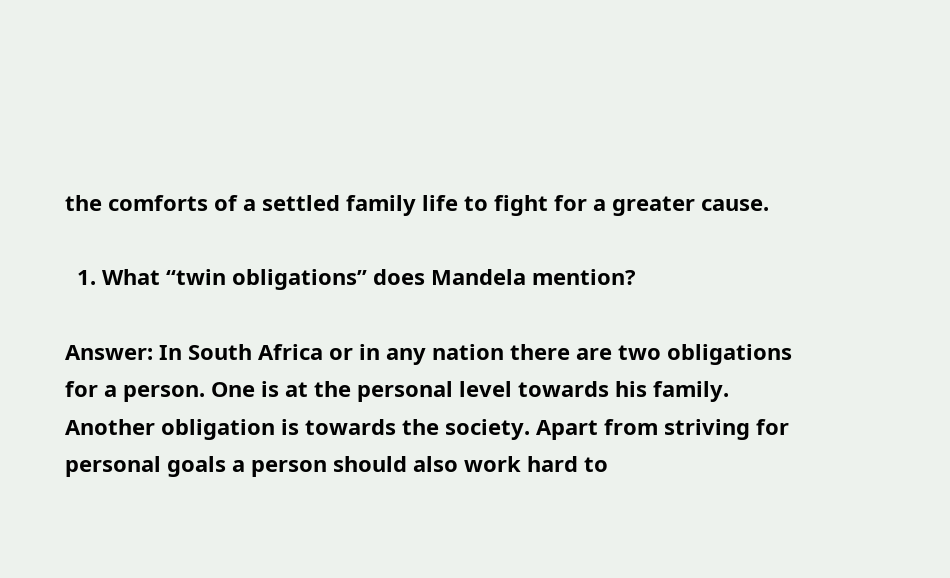the comforts of a settled family life to fight for a greater cause.

  1. What “twin obligations” does Mandela mention?

Answer: In South Africa or in any nation there are two obligations for a person. One is at the personal level towards his family. Another obligation is towards the society. Apart from striving for personal goals a person should also work hard to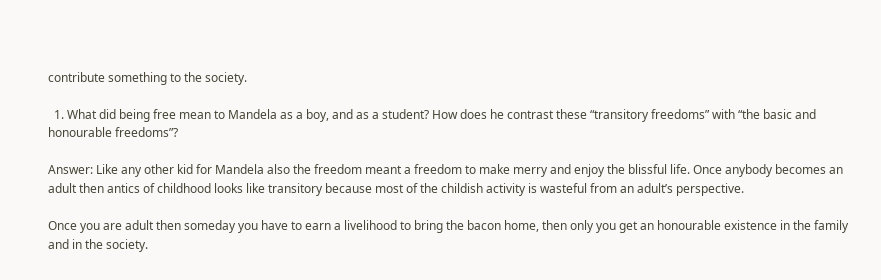contribute something to the society.

  1. What did being free mean to Mandela as a boy, and as a student? How does he contrast these “transitory freedoms” with “the basic and honourable freedoms”?

Answer: Like any other kid for Mandela also the freedom meant a freedom to make merry and enjoy the blissful life. Once anybody becomes an adult then antics of childhood looks like transitory because most of the childish activity is wasteful from an adult’s perspective.

Once you are adult then someday you have to earn a livelihood to bring the bacon home, then only you get an honourable existence in the family and in the society.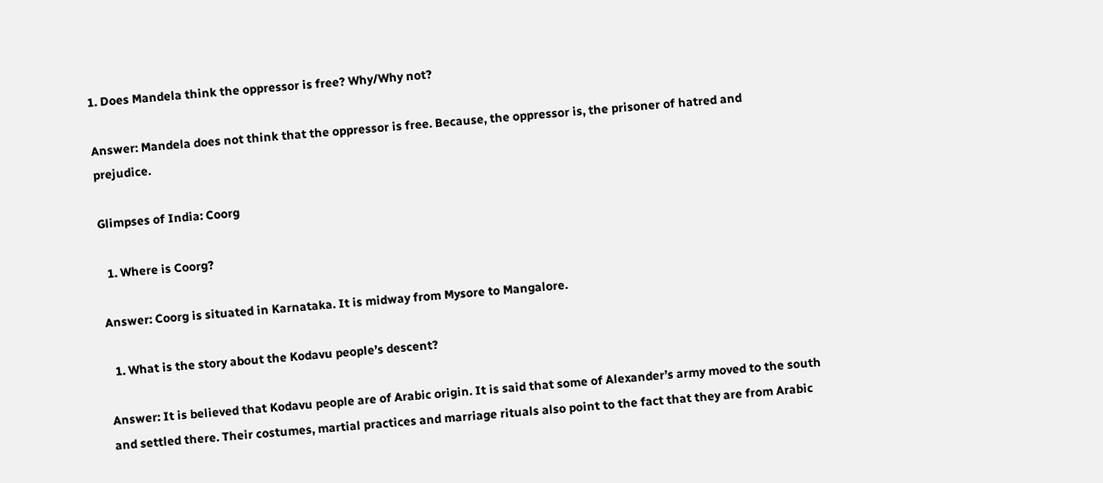1. Does Mandela think the oppressor is free? Why/Why not?

Answer: Mandela does not think that the oppressor is free. Because, the oppressor is, the prisoner of hatred and prejudice.

Glimpses of India: Coorg

  1. Where is Coorg?

Answer: Coorg is situated in Karnataka. It is midway from Mysore to Mangalore.

  1. What is the story about the Kodavu people’s descent?

Answer: It is believed that Kodavu people are of Arabic origin. It is said that some of Alexander’s army moved to the south and settled there. Their costumes, martial practices and marriage rituals also point to the fact that they are from Arabic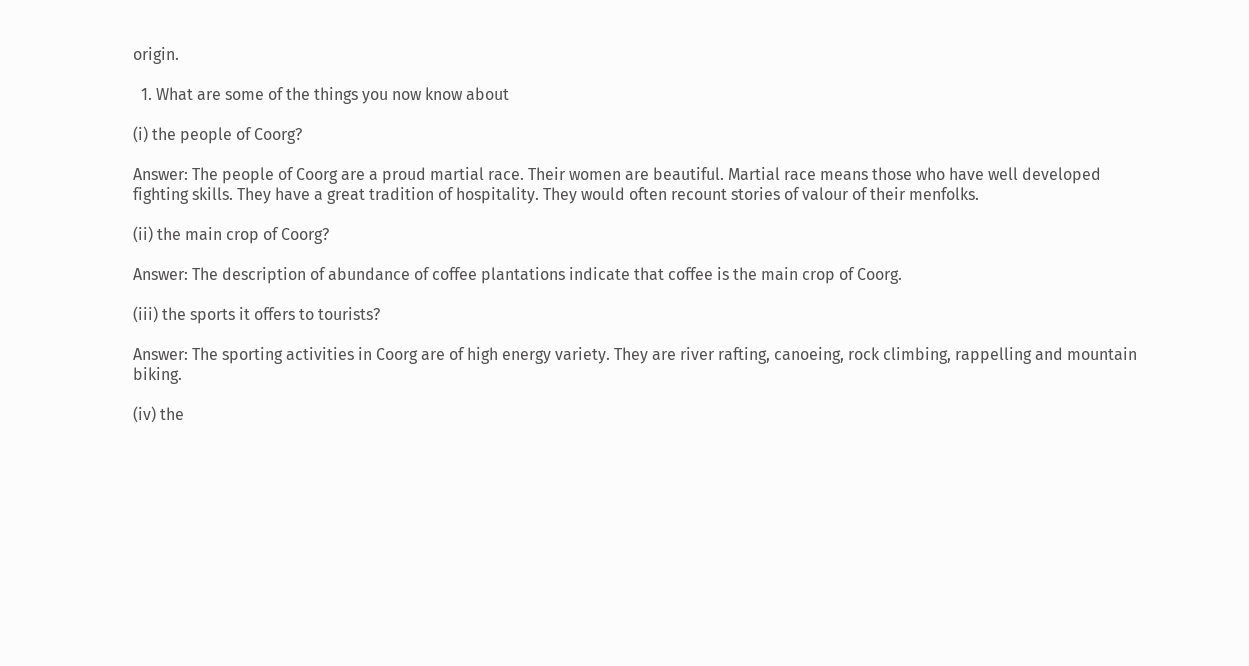origin.

  1. What are some of the things you now know about

(i) the people of Coorg?

Answer: The people of Coorg are a proud martial race. Their women are beautiful. Martial race means those who have well developed fighting skills. They have a great tradition of hospitality. They would often recount stories of valour of their menfolks.

(ii) the main crop of Coorg?

Answer: The description of abundance of coffee plantations indicate that coffee is the main crop of Coorg.

(iii) the sports it offers to tourists?

Answer: The sporting activities in Coorg are of high energy variety. They are river rafting, canoeing, rock climbing, rappelling and mountain biking.

(iv) the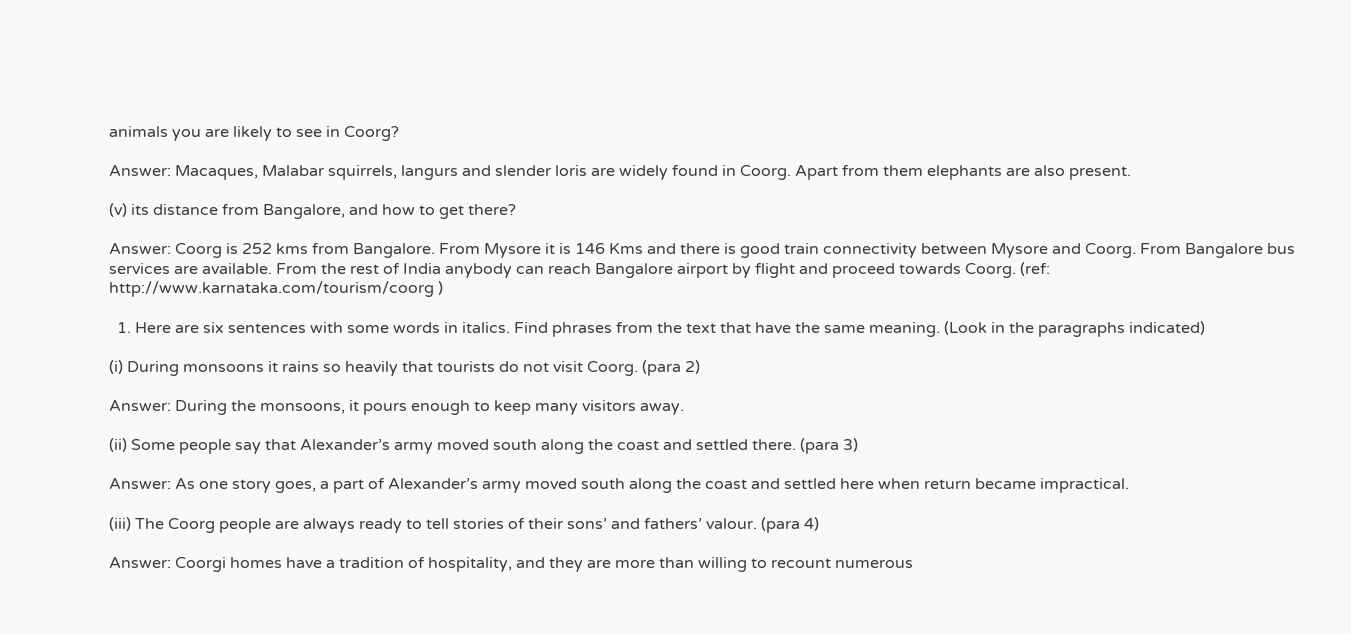animals you are likely to see in Coorg?

Answer: Macaques, Malabar squirrels, langurs and slender loris are widely found in Coorg. Apart from them elephants are also present.

(v) its distance from Bangalore, and how to get there?

Answer: Coorg is 252 kms from Bangalore. From Mysore it is 146 Kms and there is good train connectivity between Mysore and Coorg. From Bangalore bus services are available. From the rest of India anybody can reach Bangalore airport by flight and proceed towards Coorg. (ref: http://www.karnataka.com/tourism/coorg )

  1. Here are six sentences with some words in italics. Find phrases from the text that have the same meaning. (Look in the paragraphs indicated)

(i) During monsoons it rains so heavily that tourists do not visit Coorg. (para 2)

Answer: During the monsoons, it pours enough to keep many visitors away.

(ii) Some people say that Alexander’s army moved south along the coast and settled there. (para 3)

Answer: As one story goes, a part of Alexander’s army moved south along the coast and settled here when return became impractical.

(iii) The Coorg people are always ready to tell stories of their sons’ and fathers’ valour. (para 4)

Answer: Coorgi homes have a tradition of hospitality, and they are more than willing to recount numerous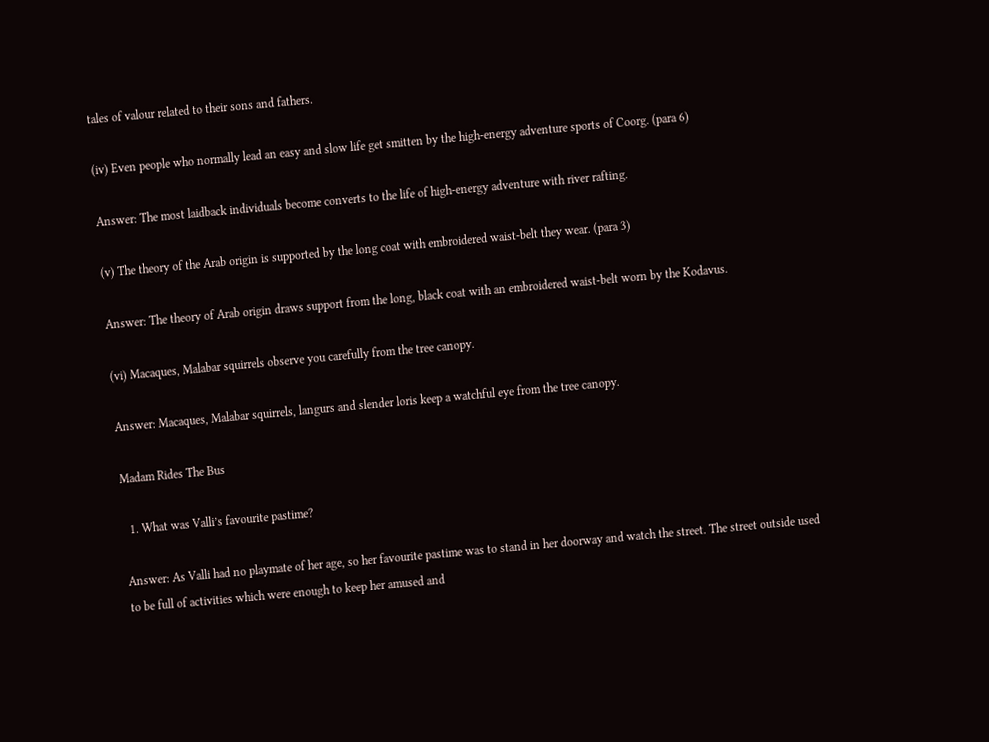tales of valour related to their sons and fathers.

(iv) Even people who normally lead an easy and slow life get smitten by the high-energy adventure sports of Coorg. (para 6)

Answer: The most laidback individuals become converts to the life of high-energy adventure with river rafting.

(v) The theory of the Arab origin is supported by the long coat with embroidered waist-belt they wear. (para 3)

Answer: The theory of Arab origin draws support from the long, black coat with an embroidered waist-belt worn by the Kodavus.

(vi) Macaques, Malabar squirrels observe you carefully from the tree canopy.

Answer: Macaques, Malabar squirrels, langurs and slender loris keep a watchful eye from the tree canopy.

Madam Rides The Bus

  1. What was Valli’s favourite pastime?

Answer: As Valli had no playmate of her age, so her favourite pastime was to stand in her doorway and watch the street. The street outside used to be full of activities which were enough to keep her amused and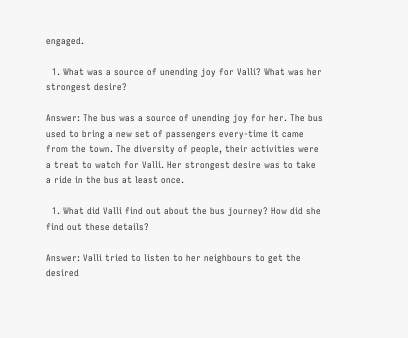engaged.

  1. What was a source of unending joy for Valli? What was her strongest desire?

Answer: The bus was a source of unending joy for her. The bus used to bring a new set of passengers every-time it came from the town. The diversity of people, their activities were a treat to watch for Valli. Her strongest desire was to take a ride in the bus at least once.

  1. What did Valli find out about the bus journey? How did she find out these details?

Answer: Valli tried to listen to her neighbours to get the desired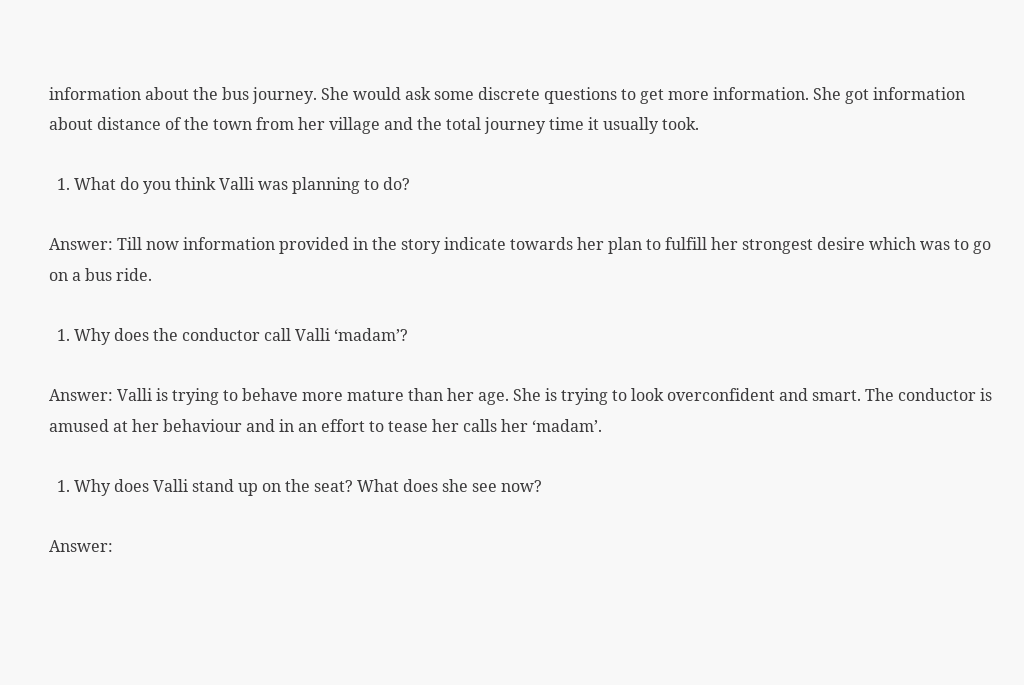information about the bus journey. She would ask some discrete questions to get more information. She got information about distance of the town from her village and the total journey time it usually took.

  1. What do you think Valli was planning to do?

Answer: Till now information provided in the story indicate towards her plan to fulfill her strongest desire which was to go on a bus ride.

  1. Why does the conductor call Valli ‘madam’?

Answer: Valli is trying to behave more mature than her age. She is trying to look overconfident and smart. The conductor is amused at her behaviour and in an effort to tease her calls her ‘madam’.

  1. Why does Valli stand up on the seat? What does she see now?

Answer: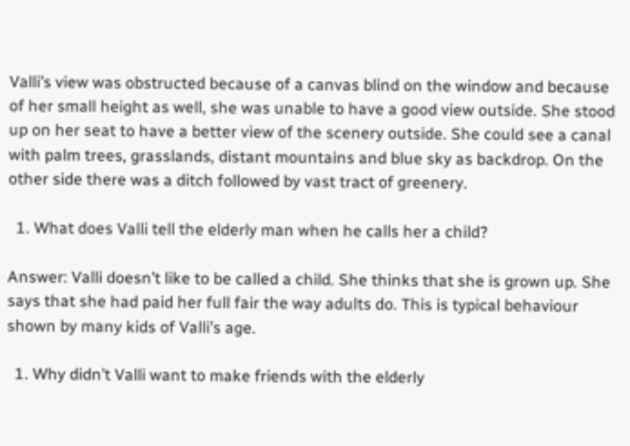Valli’s view was obstructed because of a canvas blind on the window and because of her small height as well, she was unable to have a good view outside. She stood up on her seat to have a better view of the scenery outside. She could see a canal with palm trees, grasslands, distant mountains and blue sky as backdrop. On the other side there was a ditch followed by vast tract of greenery.

  1. What does Valli tell the elderly man when he calls her a child?

Answer: Valli doesn’t like to be called a child. She thinks that she is grown up. She says that she had paid her full fair the way adults do. This is typical behaviour shown by many kids of Valli’s age.

  1. Why didn’t Valli want to make friends with the elderly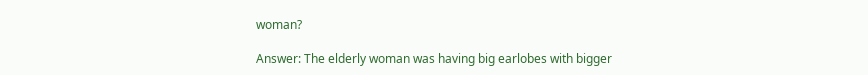woman?

Answer: The elderly woman was having big earlobes with bigger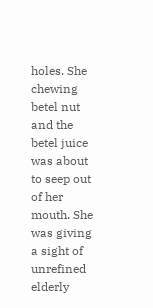holes. She chewing betel nut and the betel juice was about to seep out of her mouth. She was giving a sight of unrefined elderly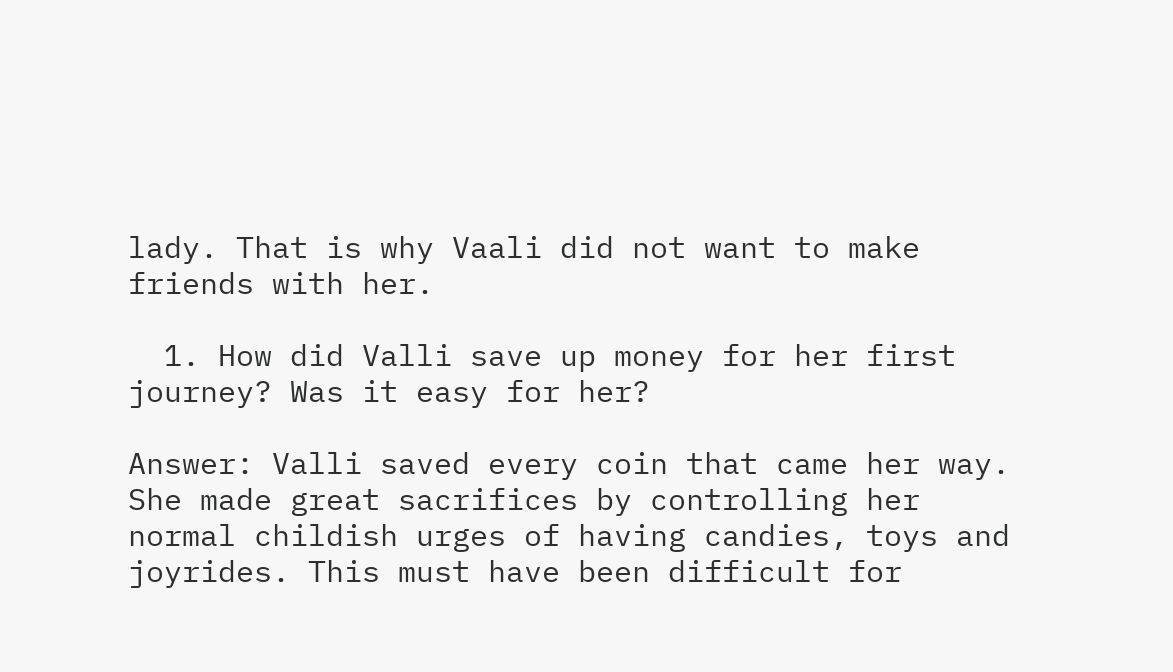lady. That is why Vaali did not want to make friends with her.

  1. How did Valli save up money for her first journey? Was it easy for her?

Answer: Valli saved every coin that came her way. She made great sacrifices by controlling her normal childish urges of having candies, toys and joyrides. This must have been difficult for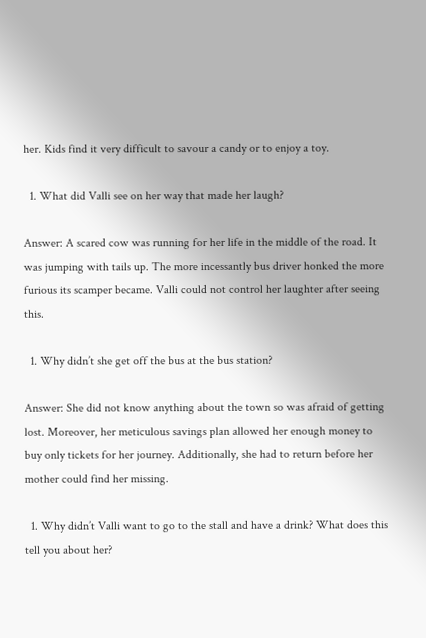her. Kids find it very difficult to savour a candy or to enjoy a toy.

  1. What did Valli see on her way that made her laugh?

Answer: A scared cow was running for her life in the middle of the road. It was jumping with tails up. The more incessantly bus driver honked the more furious its scamper became. Valli could not control her laughter after seeing this.

  1. Why didn’t she get off the bus at the bus station?

Answer: She did not know anything about the town so was afraid of getting lost. Moreover, her meticulous savings plan allowed her enough money to buy only tickets for her journey. Additionally, she had to return before her mother could find her missing.

  1. Why didn’t Valli want to go to the stall and have a drink? What does this tell you about her?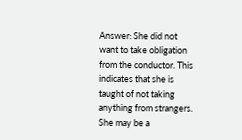Answer: She did not want to take obligation from the conductor. This indicates that she is taught of not taking anything from strangers. She may be a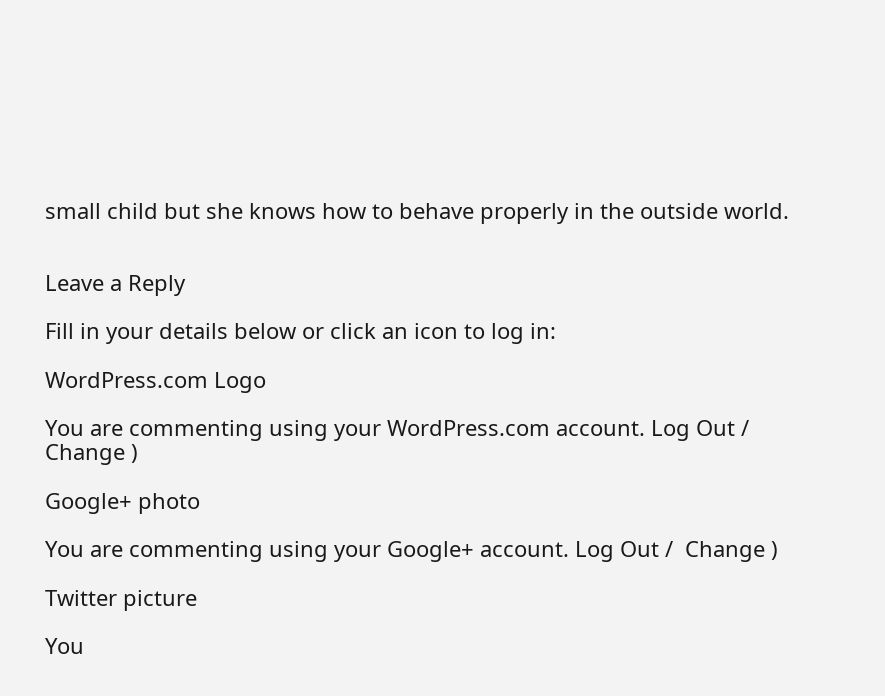small child but she knows how to behave properly in the outside world.


Leave a Reply

Fill in your details below or click an icon to log in:

WordPress.com Logo

You are commenting using your WordPress.com account. Log Out /  Change )

Google+ photo

You are commenting using your Google+ account. Log Out /  Change )

Twitter picture

You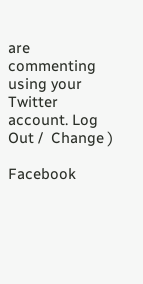are commenting using your Twitter account. Log Out /  Change )

Facebook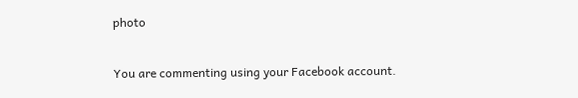photo

You are commenting using your Facebook account.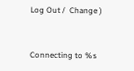Log Out /  Change )


Connecting to %s